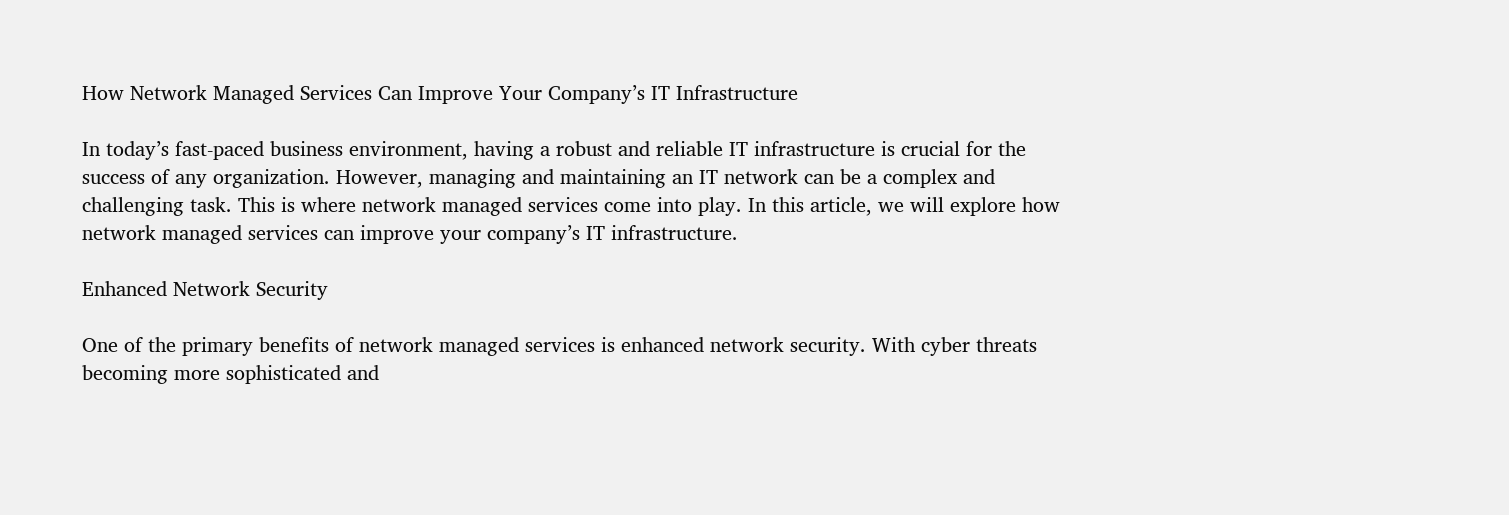How Network Managed Services Can Improve Your Company’s IT Infrastructure

In today’s fast-paced business environment, having a robust and reliable IT infrastructure is crucial for the success of any organization. However, managing and maintaining an IT network can be a complex and challenging task. This is where network managed services come into play. In this article, we will explore how network managed services can improve your company’s IT infrastructure.

Enhanced Network Security

One of the primary benefits of network managed services is enhanced network security. With cyber threats becoming more sophisticated and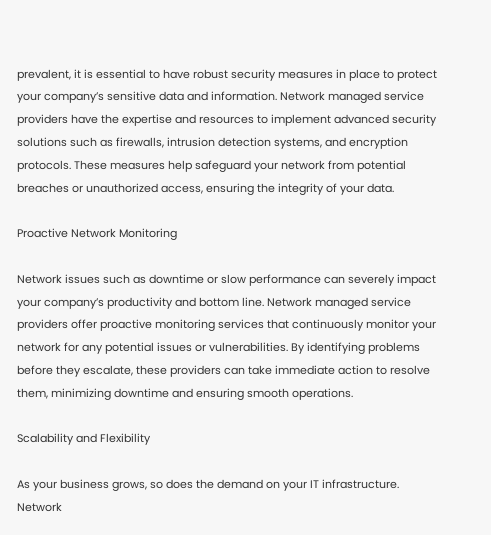prevalent, it is essential to have robust security measures in place to protect your company’s sensitive data and information. Network managed service providers have the expertise and resources to implement advanced security solutions such as firewalls, intrusion detection systems, and encryption protocols. These measures help safeguard your network from potential breaches or unauthorized access, ensuring the integrity of your data.

Proactive Network Monitoring

Network issues such as downtime or slow performance can severely impact your company’s productivity and bottom line. Network managed service providers offer proactive monitoring services that continuously monitor your network for any potential issues or vulnerabilities. By identifying problems before they escalate, these providers can take immediate action to resolve them, minimizing downtime and ensuring smooth operations.

Scalability and Flexibility

As your business grows, so does the demand on your IT infrastructure. Network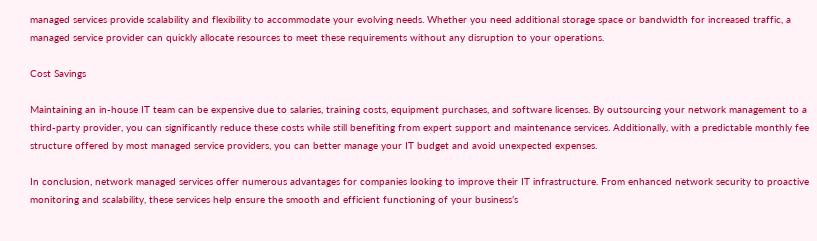managed services provide scalability and flexibility to accommodate your evolving needs. Whether you need additional storage space or bandwidth for increased traffic, a managed service provider can quickly allocate resources to meet these requirements without any disruption to your operations.

Cost Savings

Maintaining an in-house IT team can be expensive due to salaries, training costs, equipment purchases, and software licenses. By outsourcing your network management to a third-party provider, you can significantly reduce these costs while still benefiting from expert support and maintenance services. Additionally, with a predictable monthly fee structure offered by most managed service providers, you can better manage your IT budget and avoid unexpected expenses.

In conclusion, network managed services offer numerous advantages for companies looking to improve their IT infrastructure. From enhanced network security to proactive monitoring and scalability, these services help ensure the smooth and efficient functioning of your business’s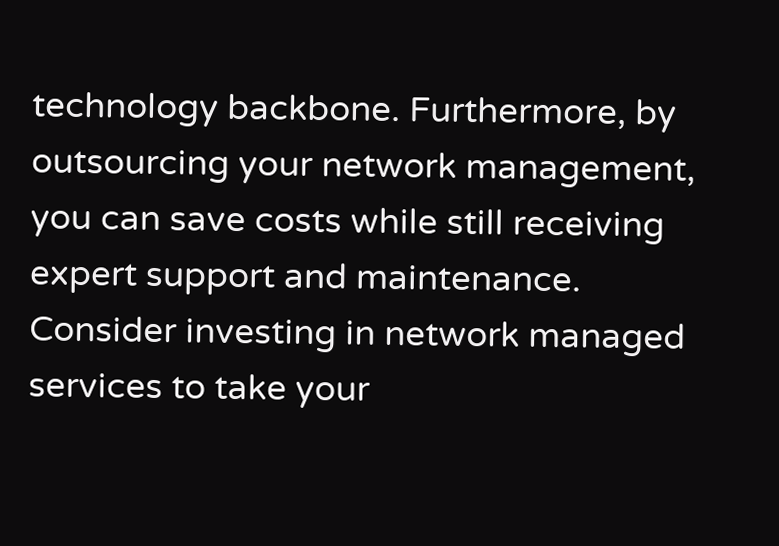technology backbone. Furthermore, by outsourcing your network management, you can save costs while still receiving expert support and maintenance. Consider investing in network managed services to take your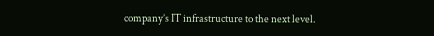company’s IT infrastructure to the next level.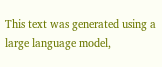This text was generated using a large language model,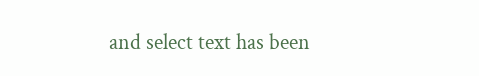and select text has been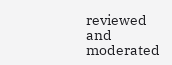reviewed and moderated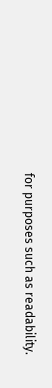for purposes such as readability.